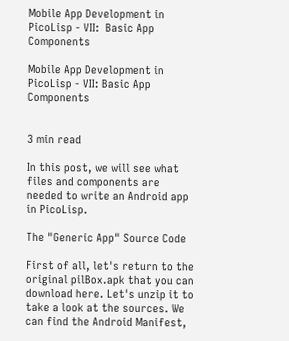Mobile App Development in PicoLisp - VII:  Basic App Components

Mobile App Development in PicoLisp - VII: Basic App Components


3 min read

In this post, we will see what files and components are needed to write an Android app in PicoLisp.

The "Generic App" Source Code

First of all, let's return to the original pilBox.apk that you can download here. Let's unzip it to take a look at the sources. We can find the Android Manifest,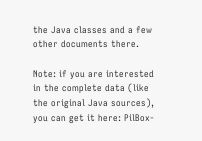the Java classes and a few other documents there.

Note: if you are interested in the complete data (like the original Java sources), you can get it here: PilBox-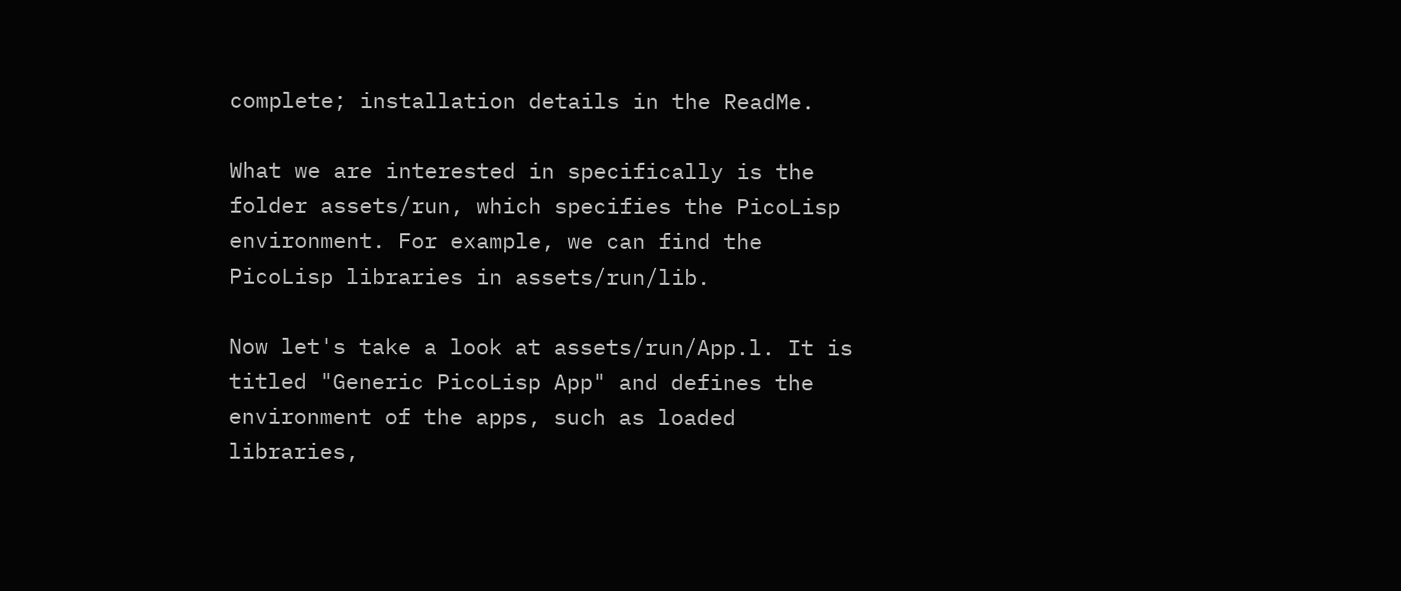complete; installation details in the ReadMe.

What we are interested in specifically is the folder assets/run, which specifies the PicoLisp environment. For example, we can find the PicoLisp libraries in assets/run/lib.

Now let's take a look at assets/run/App.l. It is titled "Generic PicoLisp App" and defines the environment of the apps, such as loaded libraries,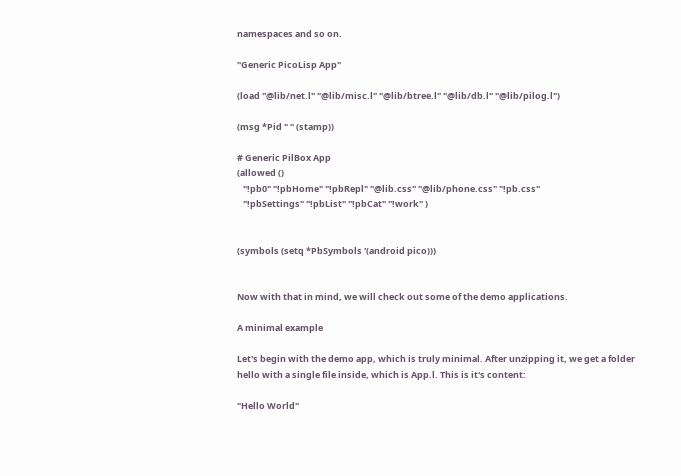namespaces and so on.

"Generic PicoLisp App"

(load "@lib/net.l" "@lib/misc.l" "@lib/btree.l" "@lib/db.l" "@lib/pilog.l")

(msg *Pid " " (stamp))

# Generic PilBox App
(allowed ()
   "!pb0" "!pbHome" "!pbRepl" "@lib.css" "@lib/phone.css" "!pb.css"
   "!pbSettings" "!pbList" "!pbCat" "!work" )


(symbols (setq *PbSymbols '(android pico)))


Now with that in mind, we will check out some of the demo applications.

A minimal example

Let's begin with the demo app, which is truly minimal. After unzipping it, we get a folder hello with a single file inside, which is App.l. This is it's content:

"Hello World"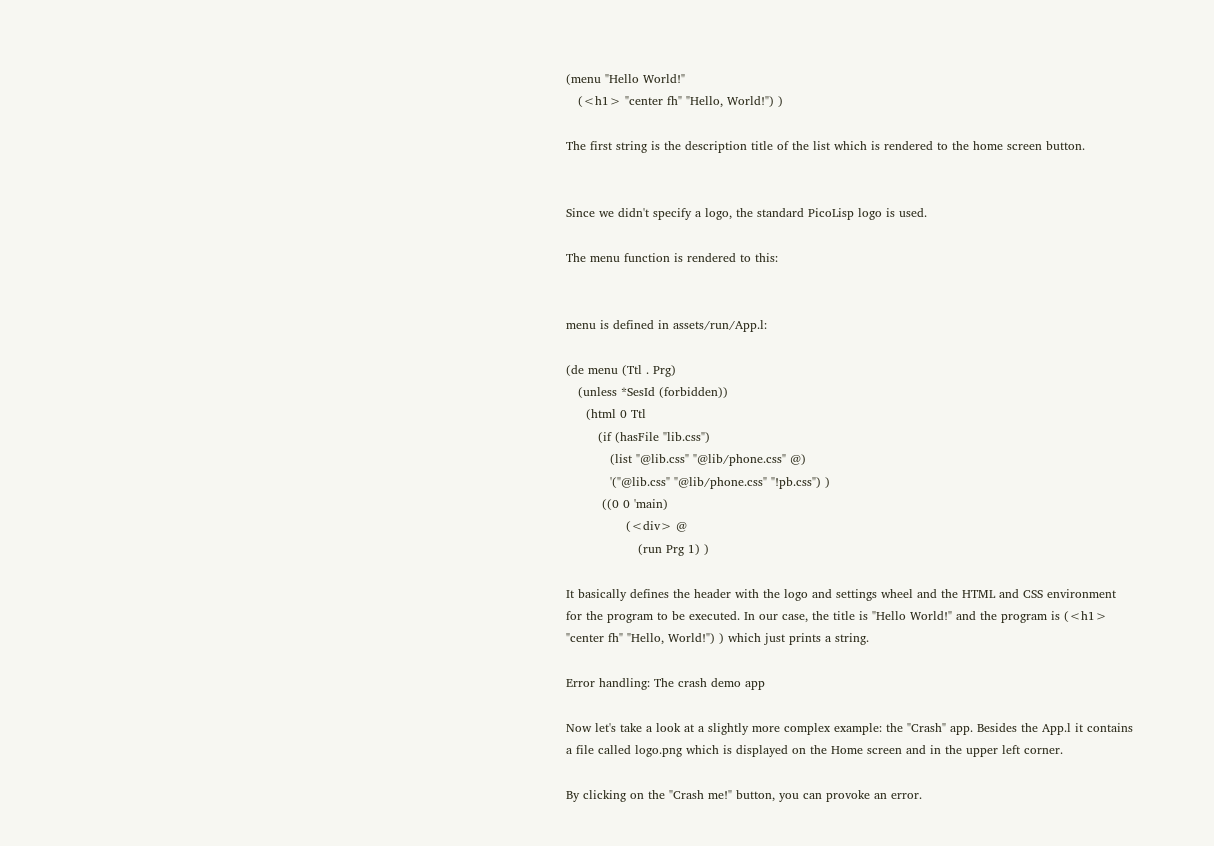(menu "Hello World!"
   (<h1> "center fh" "Hello, World!") )

The first string is the description title of the list which is rendered to the home screen button.


Since we didn't specify a logo, the standard PicoLisp logo is used.

The menu function is rendered to this:


menu is defined in assets/run/App.l:

(de menu (Ttl . Prg)
   (unless *SesId (forbidden))
     (html 0 Ttl
        (if (hasFile "lib.css")
           (list "@lib.css" "@lib/phone.css" @)
           '("@lib.css" "@lib/phone.css" "!pb.css") )
         ((0 0 'main)
               (<div> @
                  (run Prg 1) )

It basically defines the header with the logo and settings wheel and the HTML and CSS environment for the program to be executed. In our case, the title is "Hello World!" and the program is (<h1> "center fh" "Hello, World!") ) which just prints a string.

Error handling: The crash demo app

Now let's take a look at a slightly more complex example: the "Crash" app. Besides the App.l it contains a file called logo.png which is displayed on the Home screen and in the upper left corner.

By clicking on the "Crash me!" button, you can provoke an error.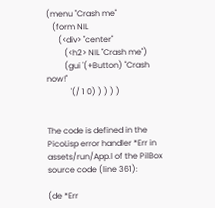(menu "Crash me"
   (form NIL
      (<div> "center"
         (<h2> NIL "Crash me")
         (gui '(+Button) "Crash now!"
            '(/ 1 0) ) ) ) )


The code is defined in the PicoLisp error handler *Err in assets/run/App.l of the PilBox source code (line 361):

(de *Err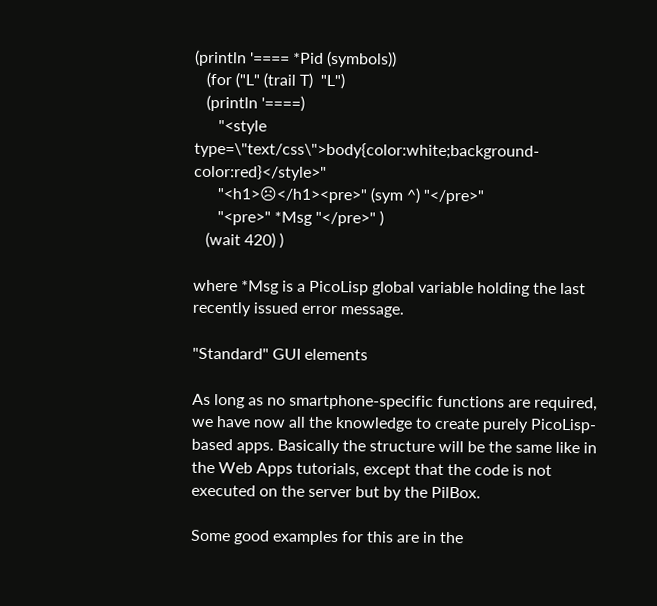(println '==== *Pid (symbols))
   (for ("L" (trail T)  "L")
   (println '====)
      "<style type=\"text/css\">body{color:white;background-color:red}</style>"
      "<h1>☹</h1><pre>" (sym ^) "</pre>"
      "<pre>" *Msg "</pre>" )
   (wait 420) )

where *Msg is a PicoLisp global variable holding the last recently issued error message.

"Standard" GUI elements

As long as no smartphone-specific functions are required, we have now all the knowledge to create purely PicoLisp-based apps. Basically the structure will be the same like in the Web Apps tutorials, except that the code is not executed on the server but by the PilBox.

Some good examples for this are in the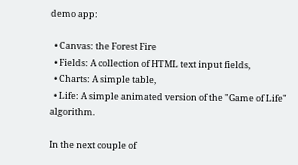demo app:

  • Canvas: the Forest Fire
  • Fields: A collection of HTML text input fields,
  • Charts: A simple table,
  • Life: A simple animated version of the "Game of Life" algorithm.

In the next couple of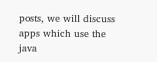posts, we will discuss apps which use the java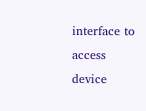interface to access device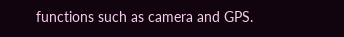functions such as camera and GPS.